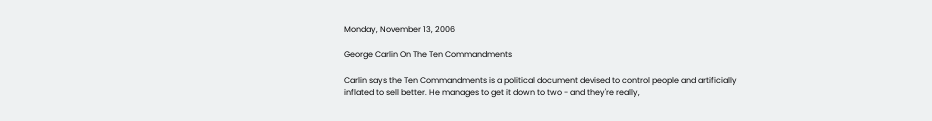Monday, November 13, 2006

George Carlin On The Ten Commandments

Carlin says the Ten Commandments is a political document devised to control people and artificially inflated to sell better. He manages to get it down to two - and they're really,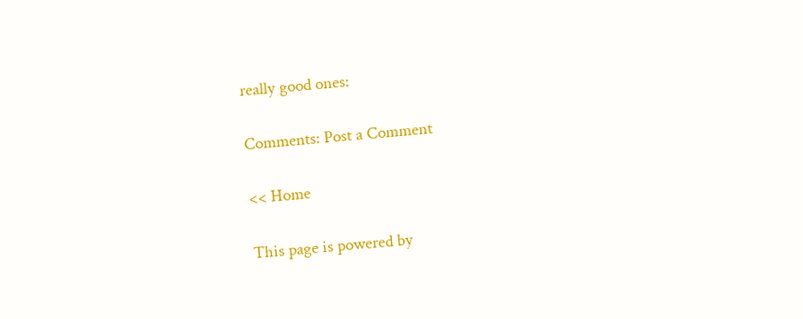really good ones:

Comments: Post a Comment

<< Home

This page is powered by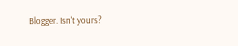Blogger. Isn't yours?